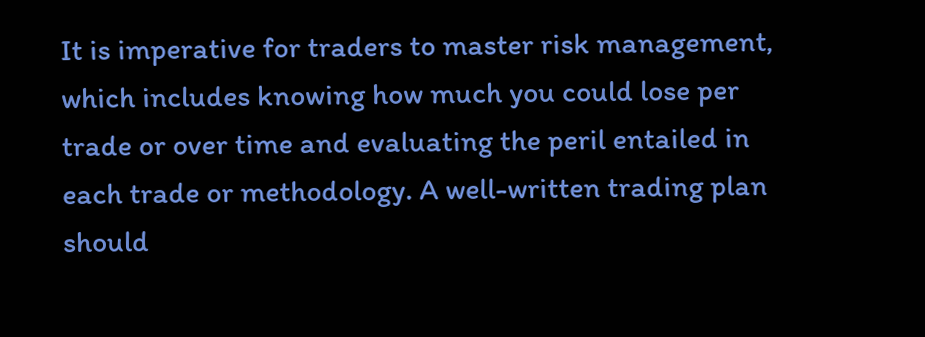It is imperative for traders to master risk management, which includes knowing how much you could lose per trade or over time and evaluating the peril entailed in each trade or methodology. A well-written trading plan should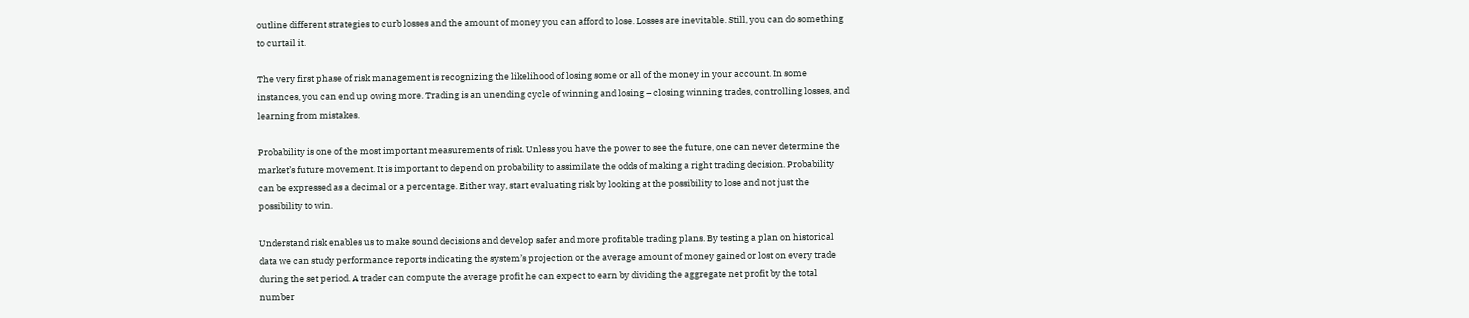outline different strategies to curb losses and the amount of money you can afford to lose. Losses are inevitable. Still, you can do something to curtail it.

The very first phase of risk management is recognizing the likelihood of losing some or all of the money in your account. In some instances, you can end up owing more. Trading is an unending cycle of winning and losing – closing winning trades, controlling losses, and learning from mistakes.

Probability is one of the most important measurements of risk. Unless you have the power to see the future, one can never determine the market’s future movement. It is important to depend on probability to assimilate the odds of making a right trading decision. Probability can be expressed as a decimal or a percentage. Either way, start evaluating risk by looking at the possibility to lose and not just the possibility to win.

Understand risk enables us to make sound decisions and develop safer and more profitable trading plans. By testing a plan on historical data we can study performance reports indicating the system’s projection or the average amount of money gained or lost on every trade during the set period. A trader can compute the average profit he can expect to earn by dividing the aggregate net profit by the total number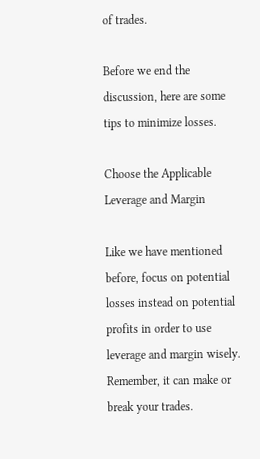of trades.

Before we end the discussion, here are some tips to minimize losses.

Choose the Applicable Leverage and Margin

Like we have mentioned before, focus on potential losses instead on potential profits in order to use leverage and margin wisely. Remember, it can make or break your trades.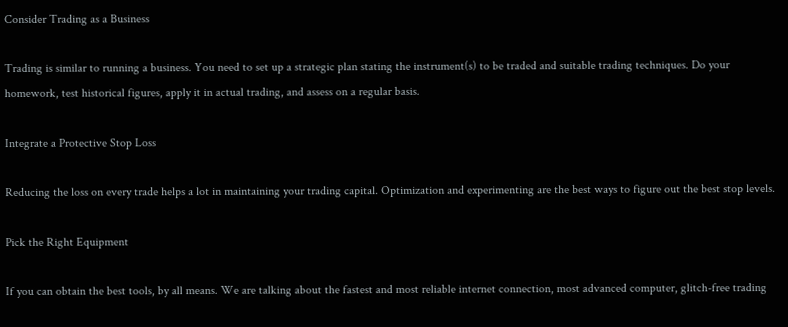Consider Trading as a Business

Trading is similar to running a business. You need to set up a strategic plan stating the instrument(s) to be traded and suitable trading techniques. Do your homework, test historical figures, apply it in actual trading, and assess on a regular basis.

Integrate a Protective Stop Loss

Reducing the loss on every trade helps a lot in maintaining your trading capital. Optimization and experimenting are the best ways to figure out the best stop levels.

Pick the Right Equipment

If you can obtain the best tools, by all means. We are talking about the fastest and most reliable internet connection, most advanced computer, glitch-free trading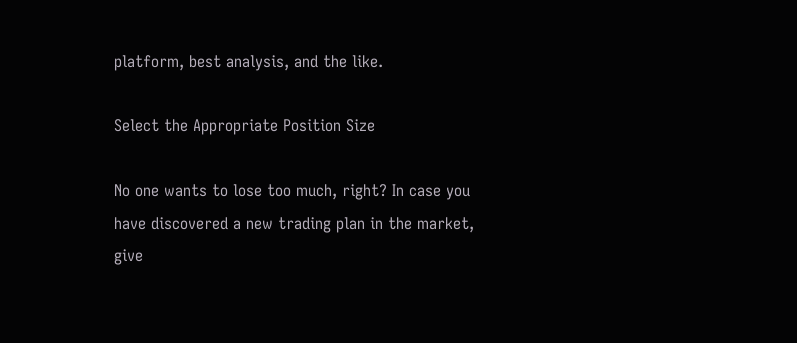platform, best analysis, and the like.

Select the Appropriate Position Size

No one wants to lose too much, right? In case you have discovered a new trading plan in the market, give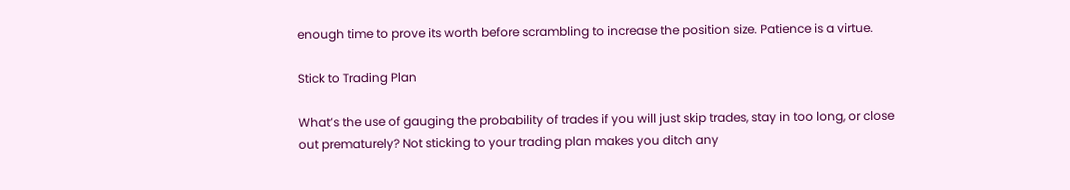enough time to prove its worth before scrambling to increase the position size. Patience is a virtue.

Stick to Trading Plan

What’s the use of gauging the probability of trades if you will just skip trades, stay in too long, or close out prematurely? Not sticking to your trading plan makes you ditch any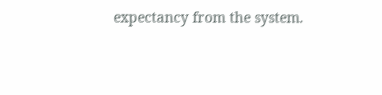expectancy from the system.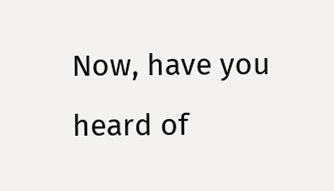Now, have you heard of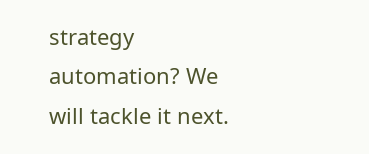strategy automation? We will tackle it next.